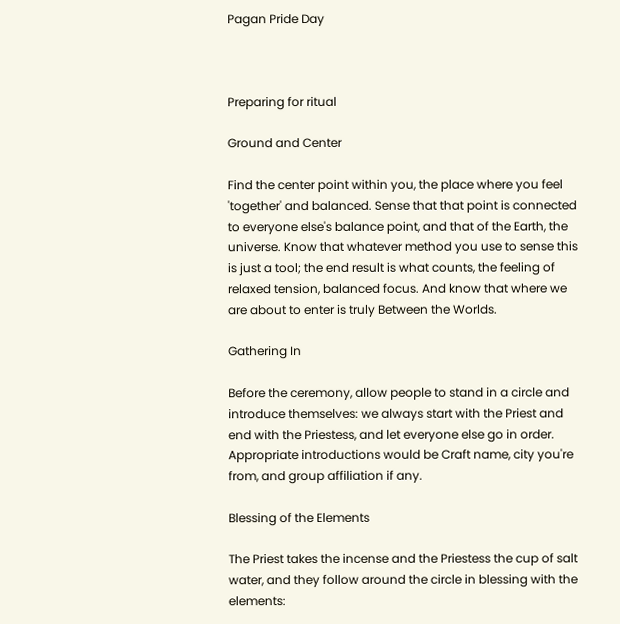Pagan Pride Day



Preparing for ritual

Ground and Center

Find the center point within you, the place where you feel 'together' and balanced. Sense that that point is connected to everyone else's balance point, and that of the Earth, the universe. Know that whatever method you use to sense this is just a tool; the end result is what counts, the feeling of relaxed tension, balanced focus. And know that where we are about to enter is truly Between the Worlds.

Gathering In

Before the ceremony, allow people to stand in a circle and introduce themselves: we always start with the Priest and end with the Priestess, and let everyone else go in order. Appropriate introductions would be Craft name, city you're from, and group affiliation if any.

Blessing of the Elements

The Priest takes the incense and the Priestess the cup of salt water, and they follow around the circle in blessing with the elements: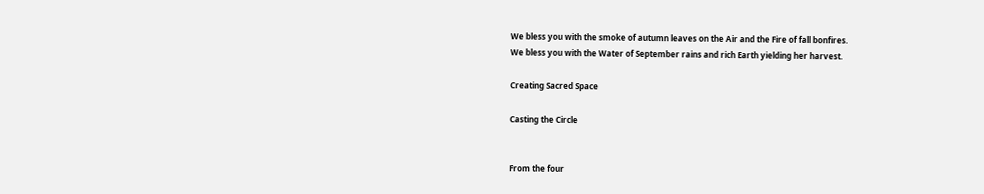We bless you with the smoke of autumn leaves on the Air and the Fire of fall bonfires.
We bless you with the Water of September rains and rich Earth yielding her harvest.

Creating Sacred Space

Casting the Circle


From the four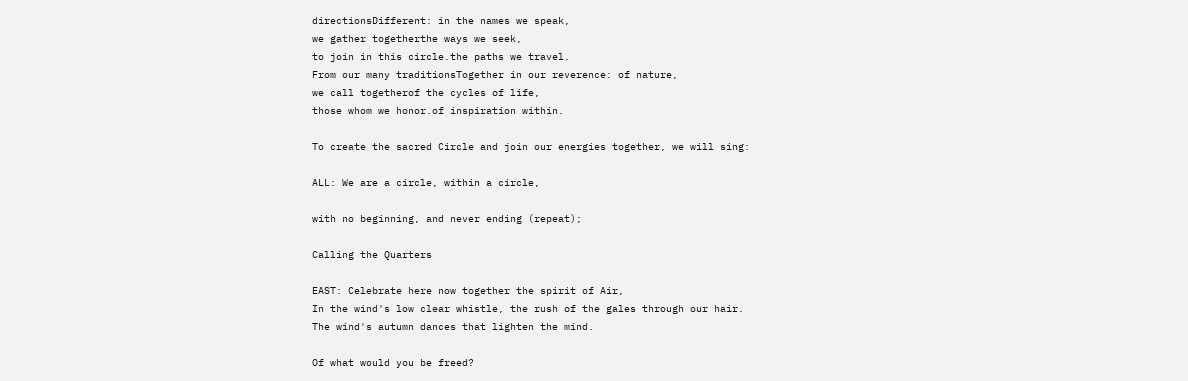directionsDifferent: in the names we speak,
we gather togetherthe ways we seek,
to join in this circle.the paths we travel.
From our many traditionsTogether in our reverence: of nature,
we call togetherof the cycles of life,
those whom we honor.of inspiration within.

To create the sacred Circle and join our energies together, we will sing:

ALL: We are a circle, within a circle,

with no beginning, and never ending (repeat);

Calling the Quarters

EAST: Celebrate here now together the spirit of Air,
In the wind's low clear whistle, the rush of the gales through our hair.
The wind's autumn dances that lighten the mind.

Of what would you be freed?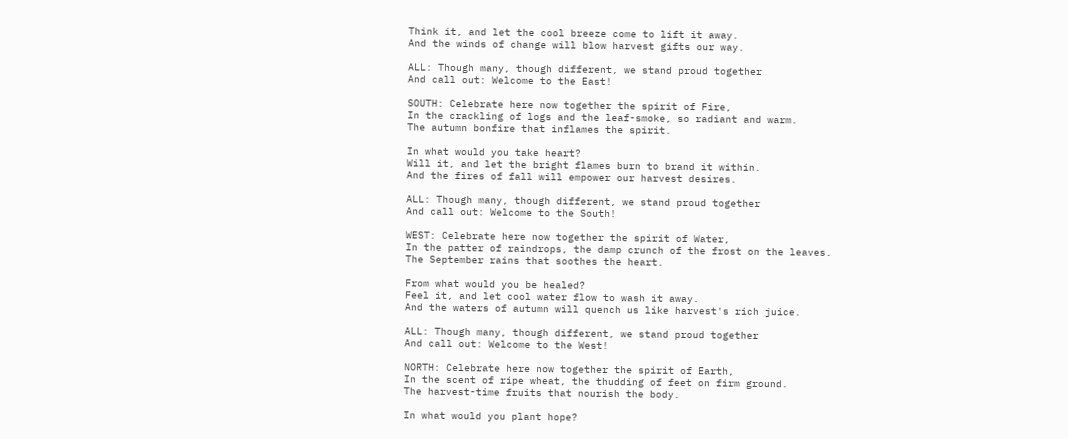Think it, and let the cool breeze come to lift it away.
And the winds of change will blow harvest gifts our way.

ALL: Though many, though different, we stand proud together
And call out: Welcome to the East!

SOUTH: Celebrate here now together the spirit of Fire,
In the crackling of logs and the leaf-smoke, so radiant and warm.
The autumn bonfire that inflames the spirit.

In what would you take heart?
Will it, and let the bright flames burn to brand it within.
And the fires of fall will empower our harvest desires.

ALL: Though many, though different, we stand proud together
And call out: Welcome to the South!

WEST: Celebrate here now together the spirit of Water,
In the patter of raindrops, the damp crunch of the frost on the leaves.
The September rains that soothes the heart.

From what would you be healed?
Feel it, and let cool water flow to wash it away.
And the waters of autumn will quench us like harvest's rich juice.

ALL: Though many, though different, we stand proud together
And call out: Welcome to the West!

NORTH: Celebrate here now together the spirit of Earth,
In the scent of ripe wheat, the thudding of feet on firm ground.
The harvest-time fruits that nourish the body.

In what would you plant hope?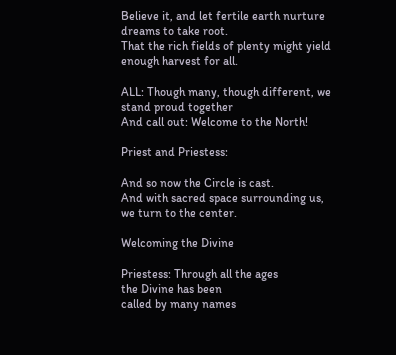Believe it, and let fertile earth nurture dreams to take root.
That the rich fields of plenty might yield enough harvest for all.

ALL: Though many, though different, we stand proud together
And call out: Welcome to the North!

Priest and Priestess:

And so now the Circle is cast.
And with sacred space surrounding us, we turn to the center.

Welcoming the Divine

Priestess: Through all the ages
the Divine has been
called by many names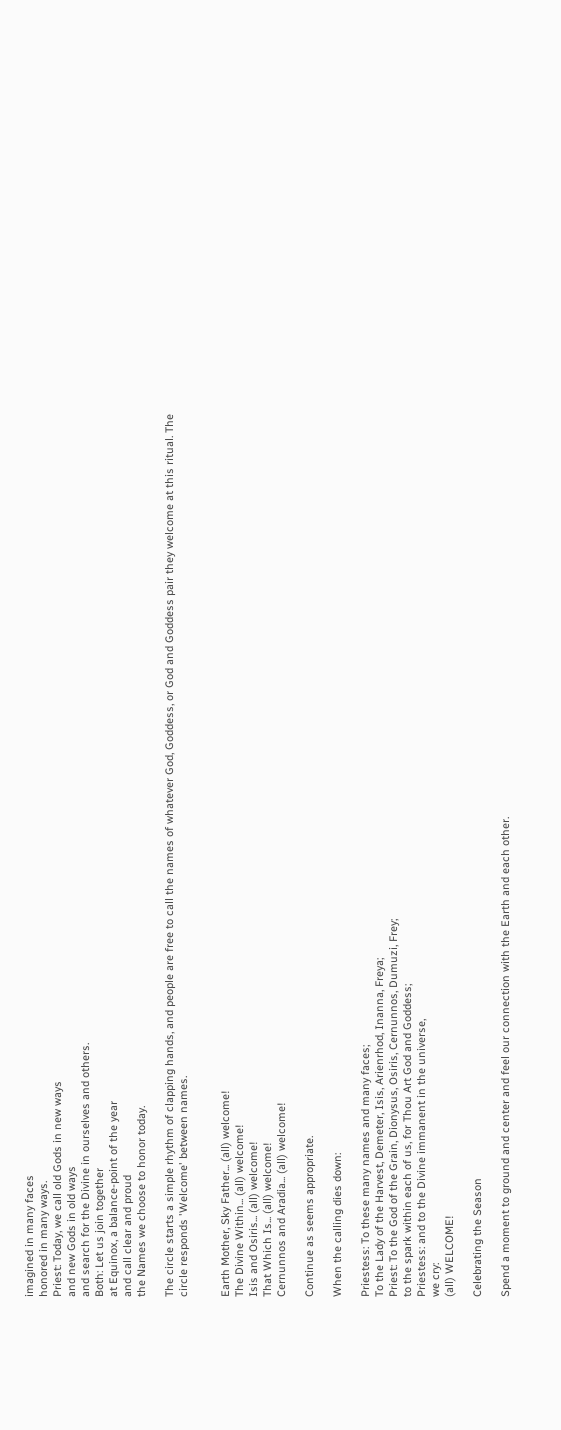imagined in many faces
honored in many ways.
Priest: Today, we call old Gods in new ways
and new Gods in old ways
and search for the Divine in ourselves and others.
Both: Let us join together
at Equinox, a balance-point of the year
and call clear and proud
the Names we choose to honor today.

The circle starts a simple rhythm of clapping hands, and people are free to call the names of whatever God, Goddess, or God and Goddess pair they welcome at this ritual. The circle responds 'Welcome' between names.


Earth Mother, Sky Father... (all) welcome!
The Divine Within... (all) welcome!
Isis and Osiris... (all) welcome!
That Which Is... (all) welcome!
Cernunnos and Aradia... (all) welcome!

Continue as seems appropriate.

When the calling dies down:

Priestess: To these many names and many faces;
To the Lady of the Harvest, Demeter, Isis, Arienrhod, Inanna, Freya;
Priest: To the God of the Grain, Dionysus, Osiris, Cernunnos, Dumuzi, Frey;
to the spark within each of us, for Thou Art God and Goddess;
Priestess: and to the Divine immanent in the universe,
we cry:
(all) WELCOME!

Celebrating the Season

Spend a moment to ground and center and feel our connection with the Earth and each other.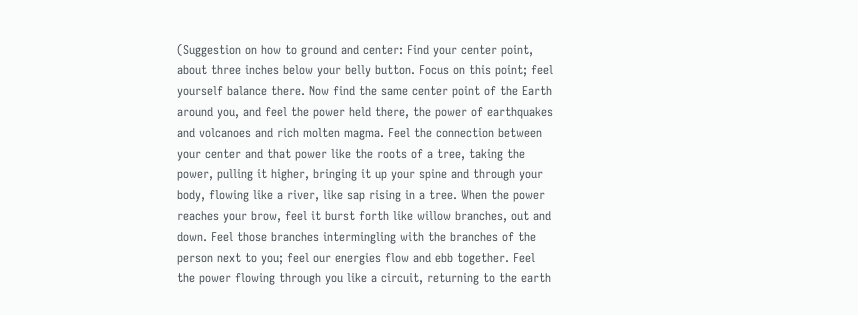(Suggestion on how to ground and center: Find your center point, about three inches below your belly button. Focus on this point; feel yourself balance there. Now find the same center point of the Earth around you, and feel the power held there, the power of earthquakes and volcanoes and rich molten magma. Feel the connection between your center and that power like the roots of a tree, taking the power, pulling it higher, bringing it up your spine and through your body, flowing like a river, like sap rising in a tree. When the power reaches your brow, feel it burst forth like willow branches, out and down. Feel those branches intermingling with the branches of the person next to you; feel our energies flow and ebb together. Feel the power flowing through you like a circuit, returning to the earth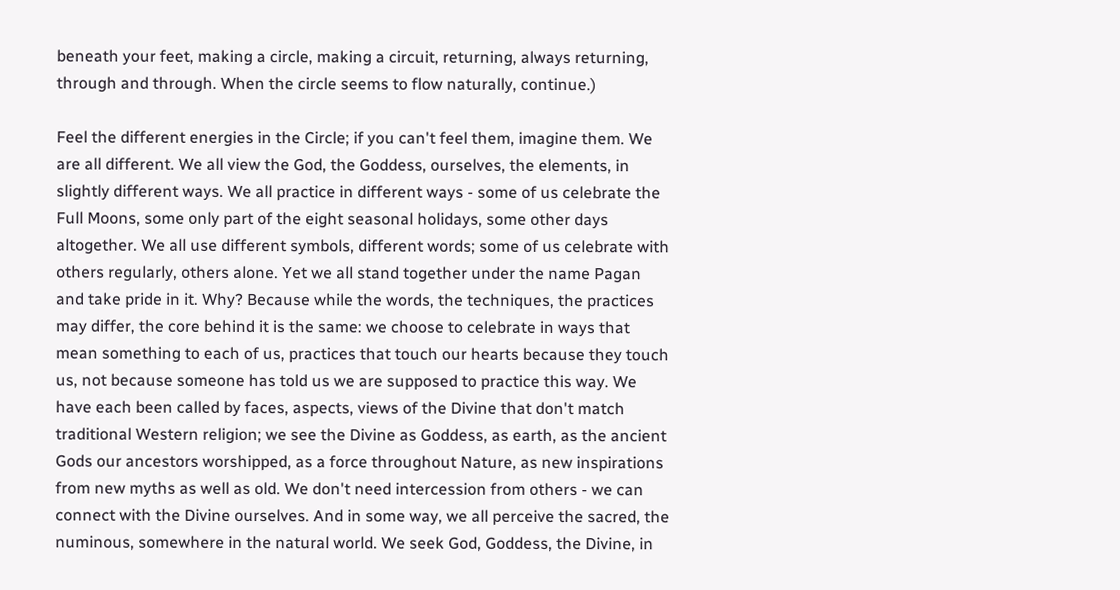beneath your feet, making a circle, making a circuit, returning, always returning, through and through. When the circle seems to flow naturally, continue.)

Feel the different energies in the Circle; if you can't feel them, imagine them. We are all different. We all view the God, the Goddess, ourselves, the elements, in slightly different ways. We all practice in different ways - some of us celebrate the Full Moons, some only part of the eight seasonal holidays, some other days altogether. We all use different symbols, different words; some of us celebrate with others regularly, others alone. Yet we all stand together under the name Pagan and take pride in it. Why? Because while the words, the techniques, the practices may differ, the core behind it is the same: we choose to celebrate in ways that mean something to each of us, practices that touch our hearts because they touch us, not because someone has told us we are supposed to practice this way. We have each been called by faces, aspects, views of the Divine that don't match traditional Western religion; we see the Divine as Goddess, as earth, as the ancient Gods our ancestors worshipped, as a force throughout Nature, as new inspirations from new myths as well as old. We don't need intercession from others - we can connect with the Divine ourselves. And in some way, we all perceive the sacred, the numinous, somewhere in the natural world. We seek God, Goddess, the Divine, in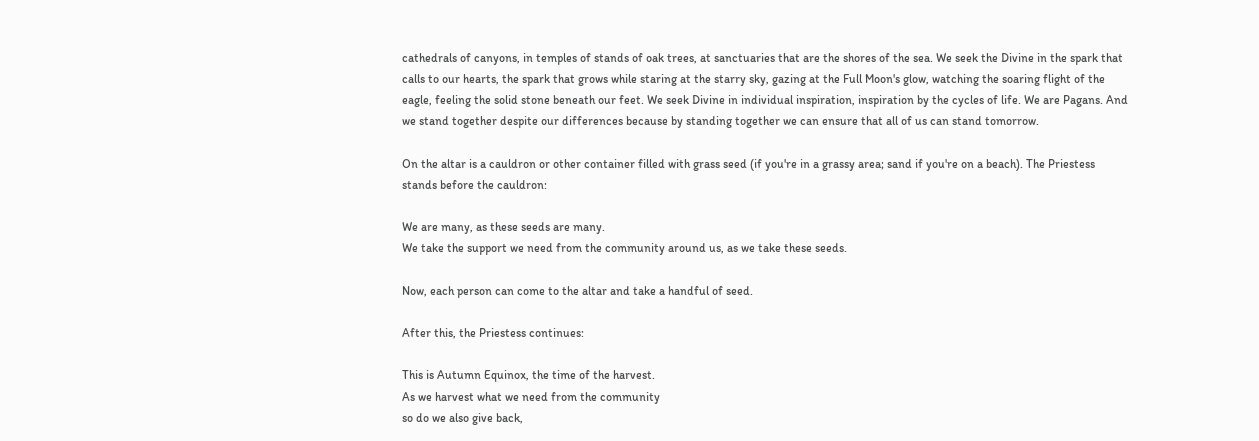cathedrals of canyons, in temples of stands of oak trees, at sanctuaries that are the shores of the sea. We seek the Divine in the spark that calls to our hearts, the spark that grows while staring at the starry sky, gazing at the Full Moon's glow, watching the soaring flight of the eagle, feeling the solid stone beneath our feet. We seek Divine in individual inspiration, inspiration by the cycles of life. We are Pagans. And we stand together despite our differences because by standing together we can ensure that all of us can stand tomorrow.

On the altar is a cauldron or other container filled with grass seed (if you're in a grassy area; sand if you're on a beach). The Priestess stands before the cauldron:

We are many, as these seeds are many.
We take the support we need from the community around us, as we take these seeds.

Now, each person can come to the altar and take a handful of seed.

After this, the Priestess continues:

This is Autumn Equinox, the time of the harvest.
As we harvest what we need from the community
so do we also give back,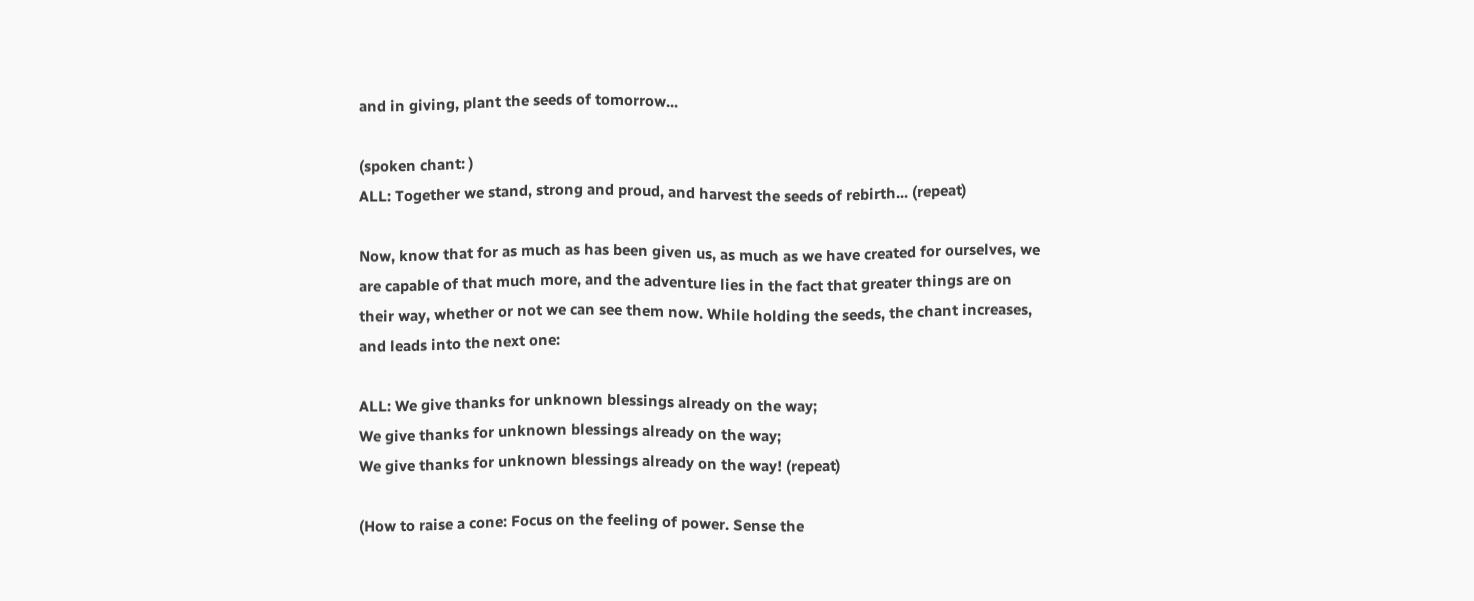and in giving, plant the seeds of tomorrow...

(spoken chant: )
ALL: Together we stand, strong and proud, and harvest the seeds of rebirth... (repeat)

Now, know that for as much as has been given us, as much as we have created for ourselves, we are capable of that much more, and the adventure lies in the fact that greater things are on their way, whether or not we can see them now. While holding the seeds, the chant increases, and leads into the next one:

ALL: We give thanks for unknown blessings already on the way;
We give thanks for unknown blessings already on the way;
We give thanks for unknown blessings already on the way! (repeat)

(How to raise a cone: Focus on the feeling of power. Sense the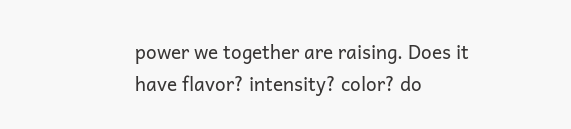power we together are raising. Does it have flavor? intensity? color? do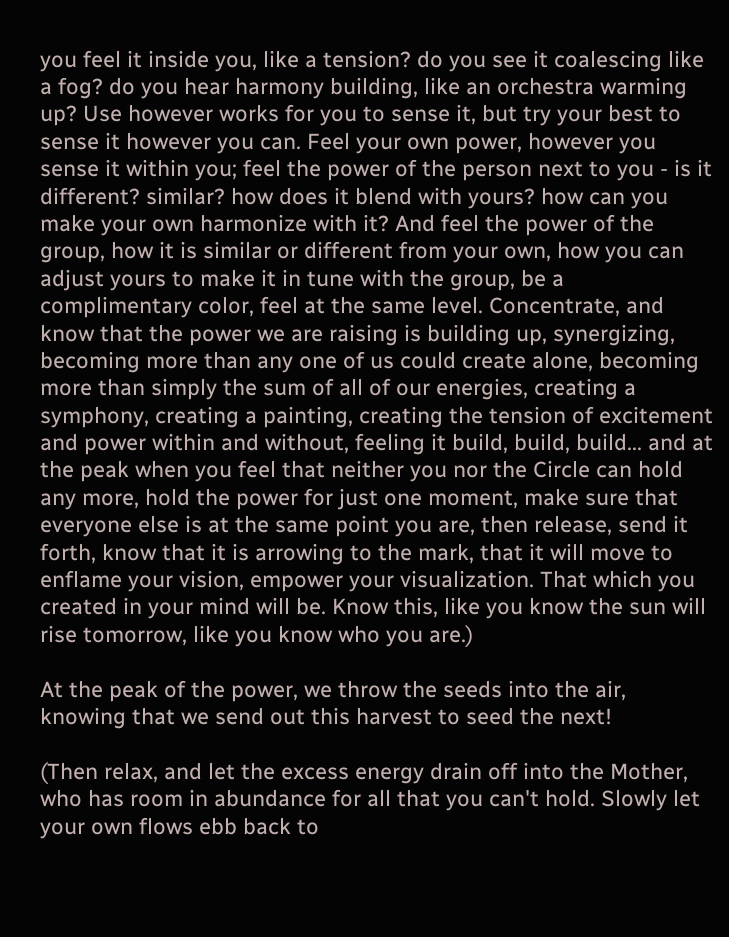you feel it inside you, like a tension? do you see it coalescing like a fog? do you hear harmony building, like an orchestra warming up? Use however works for you to sense it, but try your best to sense it however you can. Feel your own power, however you sense it within you; feel the power of the person next to you - is it different? similar? how does it blend with yours? how can you make your own harmonize with it? And feel the power of the group, how it is similar or different from your own, how you can adjust yours to make it in tune with the group, be a complimentary color, feel at the same level. Concentrate, and know that the power we are raising is building up, synergizing, becoming more than any one of us could create alone, becoming more than simply the sum of all of our energies, creating a symphony, creating a painting, creating the tension of excitement and power within and without, feeling it build, build, build... and at the peak when you feel that neither you nor the Circle can hold any more, hold the power for just one moment, make sure that everyone else is at the same point you are, then release, send it forth, know that it is arrowing to the mark, that it will move to enflame your vision, empower your visualization. That which you created in your mind will be. Know this, like you know the sun will rise tomorrow, like you know who you are.)

At the peak of the power, we throw the seeds into the air, knowing that we send out this harvest to seed the next!

(Then relax, and let the excess energy drain off into the Mother, who has room in abundance for all that you can't hold. Slowly let your own flows ebb back to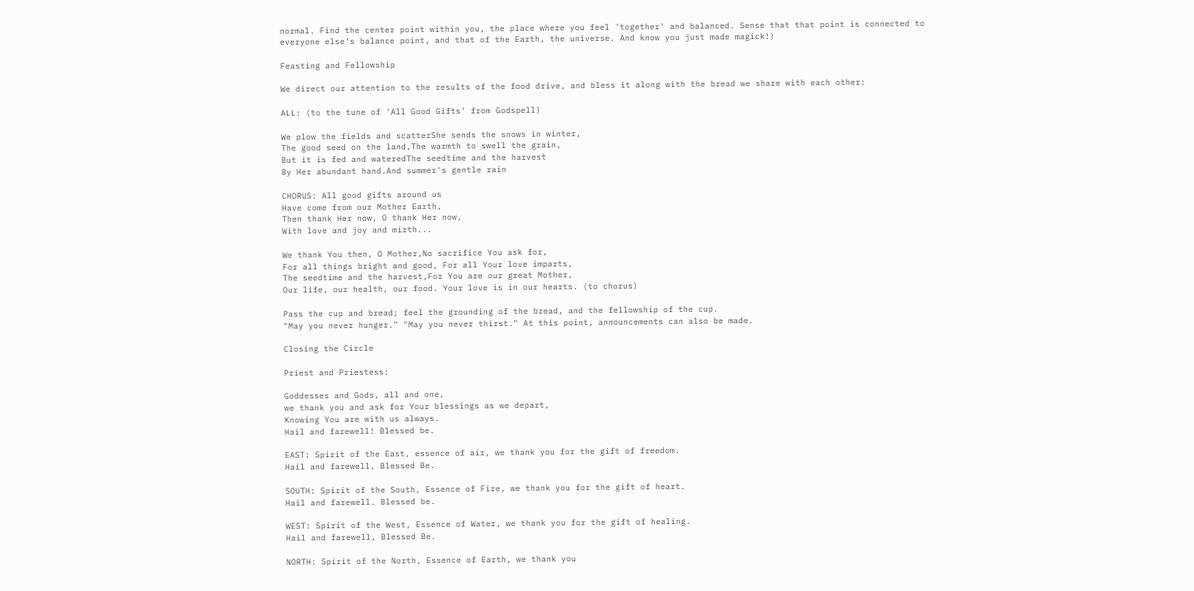normal. Find the center point within you, the place where you feel 'together' and balanced. Sense that that point is connected to everyone else's balance point, and that of the Earth, the universe. And know you just made magick!)

Feasting and Fellowship

We direct our attention to the results of the food drive, and bless it along with the bread we share with each other:

ALL: (to the tune of 'All Good Gifts' from Godspell)

We plow the fields and scatterShe sends the snows in winter,
The good seed on the land,The warmth to swell the grain,
But it is fed and wateredThe seedtime and the harvest
By Her abundant hand.And summer's gentle rain

CHORUS: All good gifts around us
Have come from our Mother Earth,
Then thank Her now, O thank Her now,
With love and joy and mirth...

We thank You then, O Mother,No sacrifice You ask for,
For all things bright and good, For all Your love imparts,
The seedtime and the harvest,For You are our great Mother,
Our life, our health, our food. Your love is in our hearts. (to chorus)

Pass the cup and bread; feel the grounding of the bread, and the fellowship of the cup.
"May you never hunger." "May you never thirst." At this point, announcements can also be made.

Closing the Circle

Priest and Priestess:

Goddesses and Gods, all and one,
we thank you and ask for Your blessings as we depart,
Knowing You are with us always.
Hail and farewell! Blessed be.

EAST: Spirit of the East, essence of air, we thank you for the gift of freedom.
Hail and farewell, Blessed Be.

SOUTH: Spirit of the South, Essence of Fire, we thank you for the gift of heart.
Hail and farewell. Blessed be.

WEST: Spirit of the West, Essence of Water, we thank you for the gift of healing.
Hail and farewell, Blessed Be.

NORTH: Spirit of the North, Essence of Earth, we thank you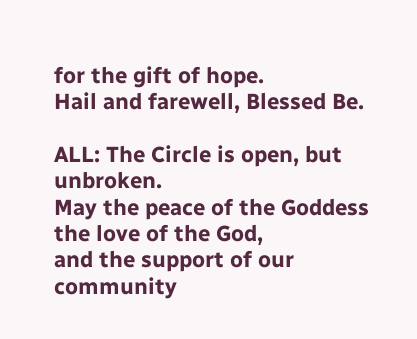for the gift of hope.
Hail and farewell, Blessed Be.

ALL: The Circle is open, but unbroken.
May the peace of the Goddess
the love of the God,
and the support of our community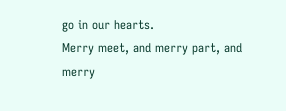go in our hearts.
Merry meet, and merry part, and merry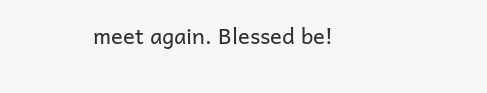meet again. Blessed be!